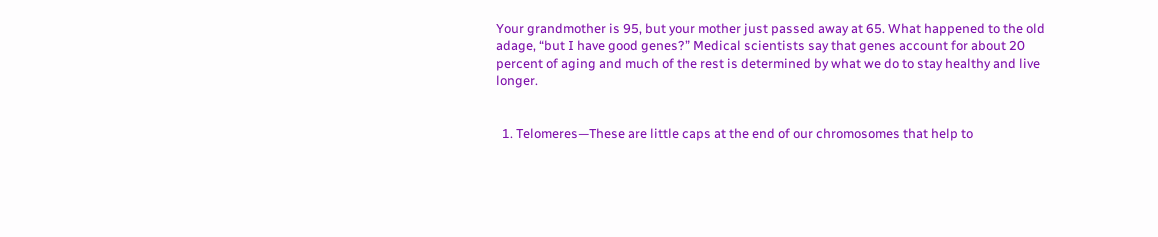Your grandmother is 95, but your mother just passed away at 65. What happened to the old adage, “but I have good genes?” Medical scientists say that genes account for about 20 percent of aging and much of the rest is determined by what we do to stay healthy and live longer.


  1. Telomeres—These are little caps at the end of our chromosomes that help to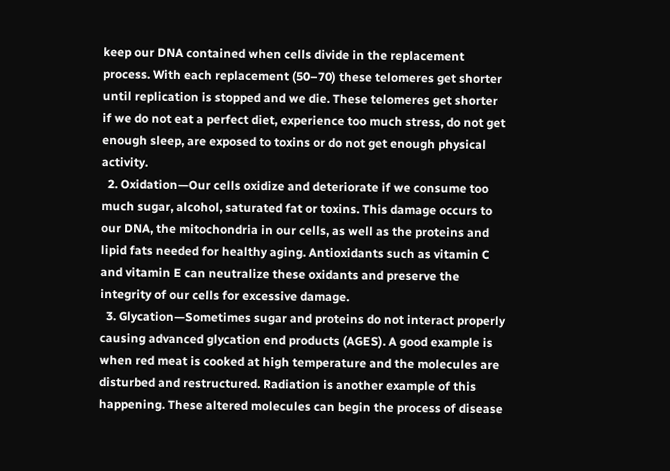keep our DNA contained when cells divide in the replacement process. With each replacement (50–70) these telomeres get shorter until replication is stopped and we die. These telomeres get shorter if we do not eat a perfect diet, experience too much stress, do not get enough sleep, are exposed to toxins or do not get enough physical activity.
  2. Oxidation—Our cells oxidize and deteriorate if we consume too much sugar, alcohol, saturated fat or toxins. This damage occurs to our DNA, the mitochondria in our cells, as well as the proteins and lipid fats needed for healthy aging. Antioxidants such as vitamin C and vitamin E can neutralize these oxidants and preserve the integrity of our cells for excessive damage.
  3. Glycation—Sometimes sugar and proteins do not interact properly causing advanced glycation end products (AGES). A good example is when red meat is cooked at high temperature and the molecules are disturbed and restructured. Radiation is another example of this happening. These altered molecules can begin the process of disease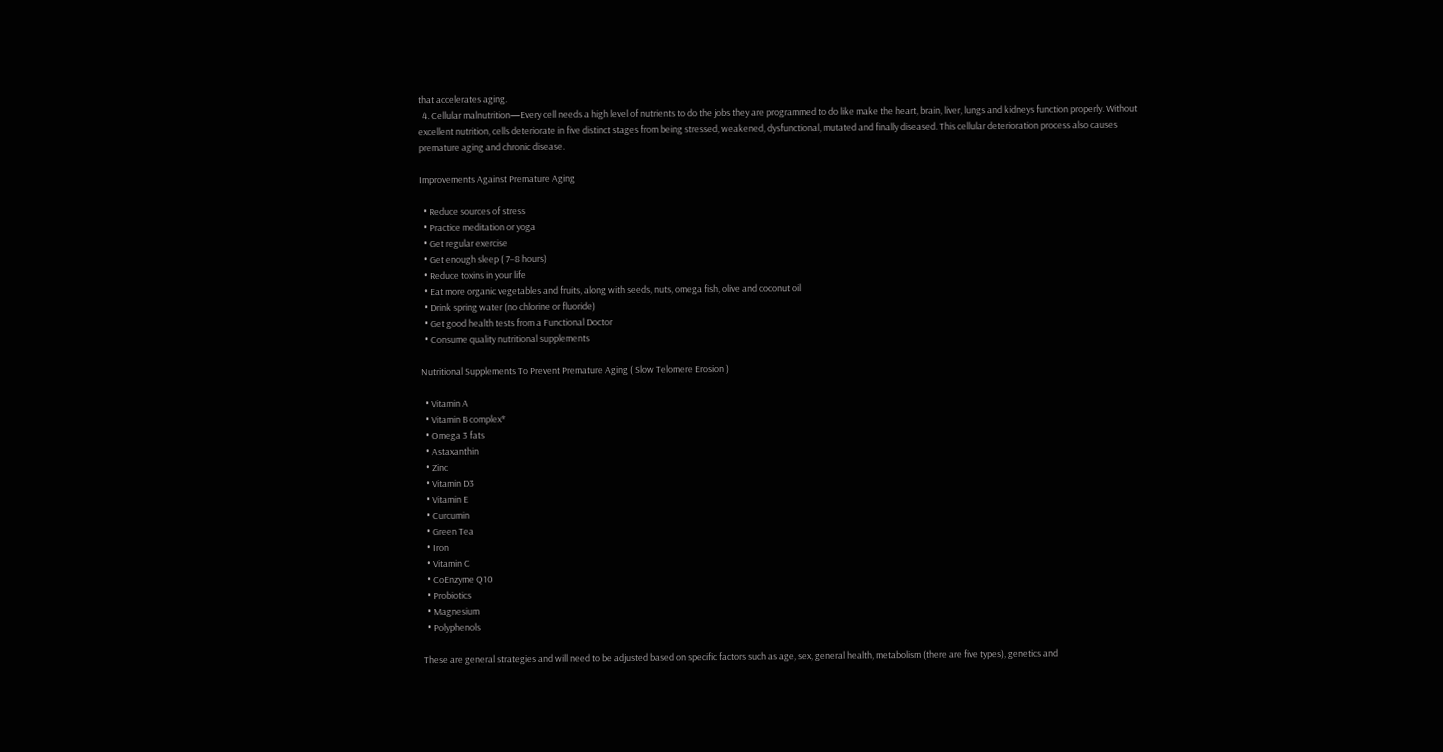that accelerates aging.
  4. Cellular malnutrition—Every cell needs a high level of nutrients to do the jobs they are programmed to do like make the heart, brain, liver, lungs and kidneys function properly. Without excellent nutrition, cells deteriorate in five distinct stages from being stressed, weakened, dysfunctional, mutated and finally diseased. This cellular deterioration process also causes premature aging and chronic disease.

Improvements Against Premature Aging

  • Reduce sources of stress
  • Practice meditation or yoga
  • Get regular exercise
  • Get enough sleep ( 7–8 hours)
  • Reduce toxins in your life
  • Eat more organic vegetables and fruits, along with seeds, nuts, omega fish, olive and coconut oil
  • Drink spring water (no chlorine or fluoride)
  • Get good health tests from a Functional Doctor
  • Consume quality nutritional supplements

Nutritional Supplements To Prevent Premature Aging ( Slow Telomere Erosion )

  • Vitamin A
  • Vitamin B complex*
  • Omega 3 fats
  • Astaxanthin
  • Zinc
  • Vitamin D3
  • Vitamin E
  • Curcumin
  • Green Tea
  • Iron
  • Vitamin C
  • CoEnzyme Q10
  • Probiotics
  • Magnesium
  • Polyphenols

These are general strategies and will need to be adjusted based on specific factors such as age, sex, general health, metabolism (there are five types), genetics and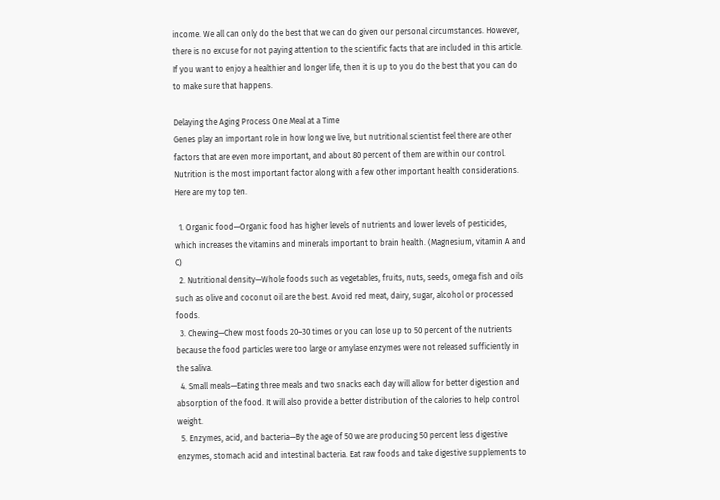income. We all can only do the best that we can do given our personal circumstances. However, there is no excuse for not paying attention to the scientific facts that are included in this article. If you want to enjoy a healthier and longer life, then it is up to you do the best that you can do to make sure that happens.

Delaying the Aging Process One Meal at a Time
Genes play an important role in how long we live, but nutritional scientist feel there are other factors that are even more important, and about 80 percent of them are within our control. Nutrition is the most important factor along with a few other important health considerations. Here are my top ten.

  1. Organic food—Organic food has higher levels of nutrients and lower levels of pesticides, which increases the vitamins and minerals important to brain health. (Magnesium, vitamin A and C)
  2. Nutritional density—Whole foods such as vegetables, fruits, nuts, seeds, omega fish and oils such as olive and coconut oil are the best. Avoid red meat, dairy, sugar, alcohol or processed foods.
  3. Chewing—Chew most foods 20–30 times or you can lose up to 50 percent of the nutrients because the food particles were too large or amylase enzymes were not released sufficiently in the saliva.
  4. Small meals—Eating three meals and two snacks each day will allow for better digestion and absorption of the food. It will also provide a better distribution of the calories to help control weight.
  5. Enzymes, acid, and bacteria—By the age of 50 we are producing 50 percent less digestive enzymes, stomach acid and intestinal bacteria. Eat raw foods and take digestive supplements to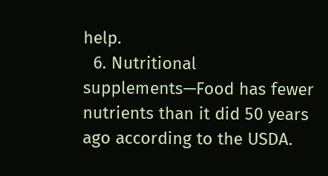help.
  6. Nutritional supplements—Food has fewer nutrients than it did 50 years ago according to the USDA.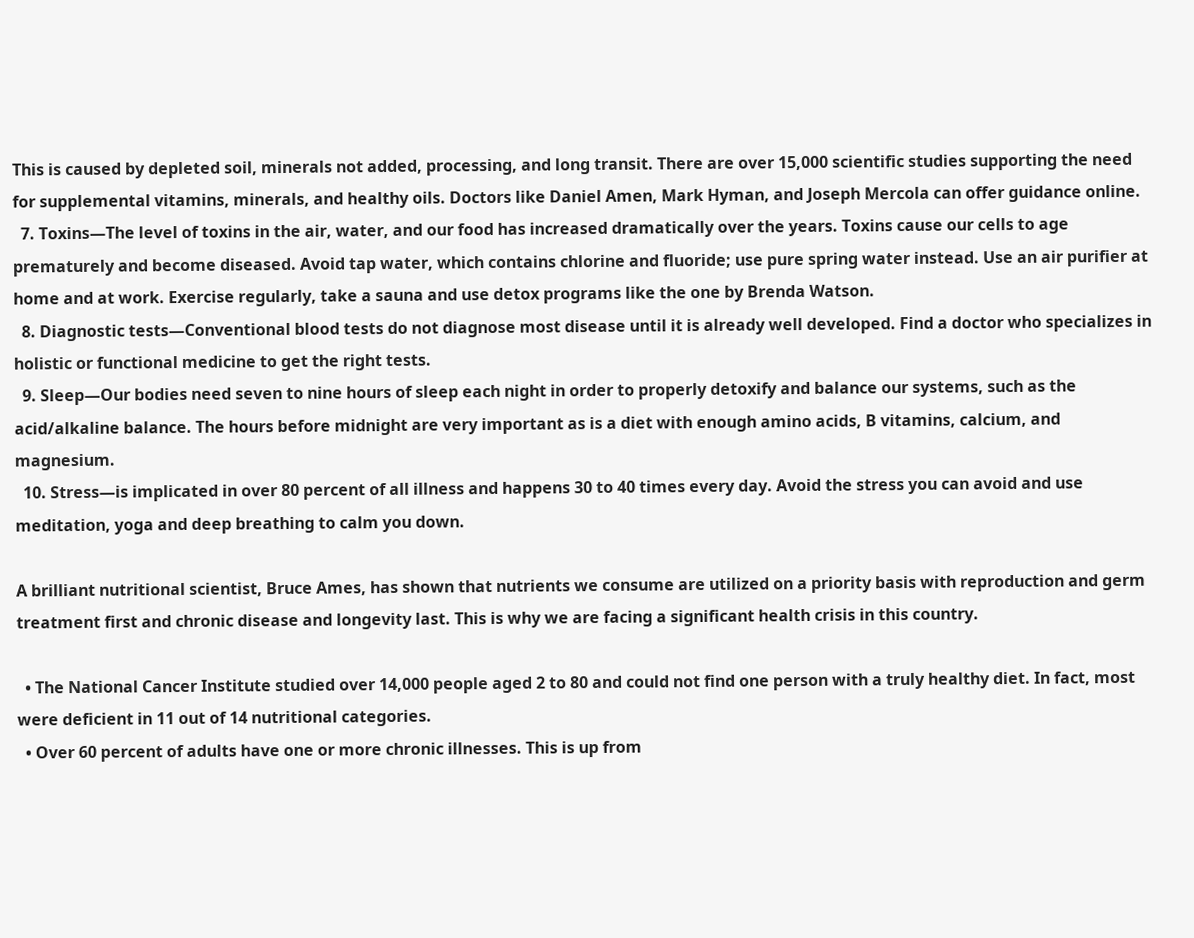This is caused by depleted soil, minerals not added, processing, and long transit. There are over 15,000 scientific studies supporting the need for supplemental vitamins, minerals, and healthy oils. Doctors like Daniel Amen, Mark Hyman, and Joseph Mercola can offer guidance online.
  7. Toxins—The level of toxins in the air, water, and our food has increased dramatically over the years. Toxins cause our cells to age prematurely and become diseased. Avoid tap water, which contains chlorine and fluoride; use pure spring water instead. Use an air purifier at home and at work. Exercise regularly, take a sauna and use detox programs like the one by Brenda Watson.
  8. Diagnostic tests—Conventional blood tests do not diagnose most disease until it is already well developed. Find a doctor who specializes in holistic or functional medicine to get the right tests.
  9. Sleep—Our bodies need seven to nine hours of sleep each night in order to properly detoxify and balance our systems, such as the acid/alkaline balance. The hours before midnight are very important as is a diet with enough amino acids, B vitamins, calcium, and magnesium.
  10. Stress—is implicated in over 80 percent of all illness and happens 30 to 40 times every day. Avoid the stress you can avoid and use meditation, yoga and deep breathing to calm you down.

A brilliant nutritional scientist, Bruce Ames, has shown that nutrients we consume are utilized on a priority basis with reproduction and germ treatment first and chronic disease and longevity last. This is why we are facing a significant health crisis in this country.

  • The National Cancer Institute studied over 14,000 people aged 2 to 80 and could not find one person with a truly healthy diet. In fact, most were deficient in 11 out of 14 nutritional categories.
  • Over 60 percent of adults have one or more chronic illnesses. This is up from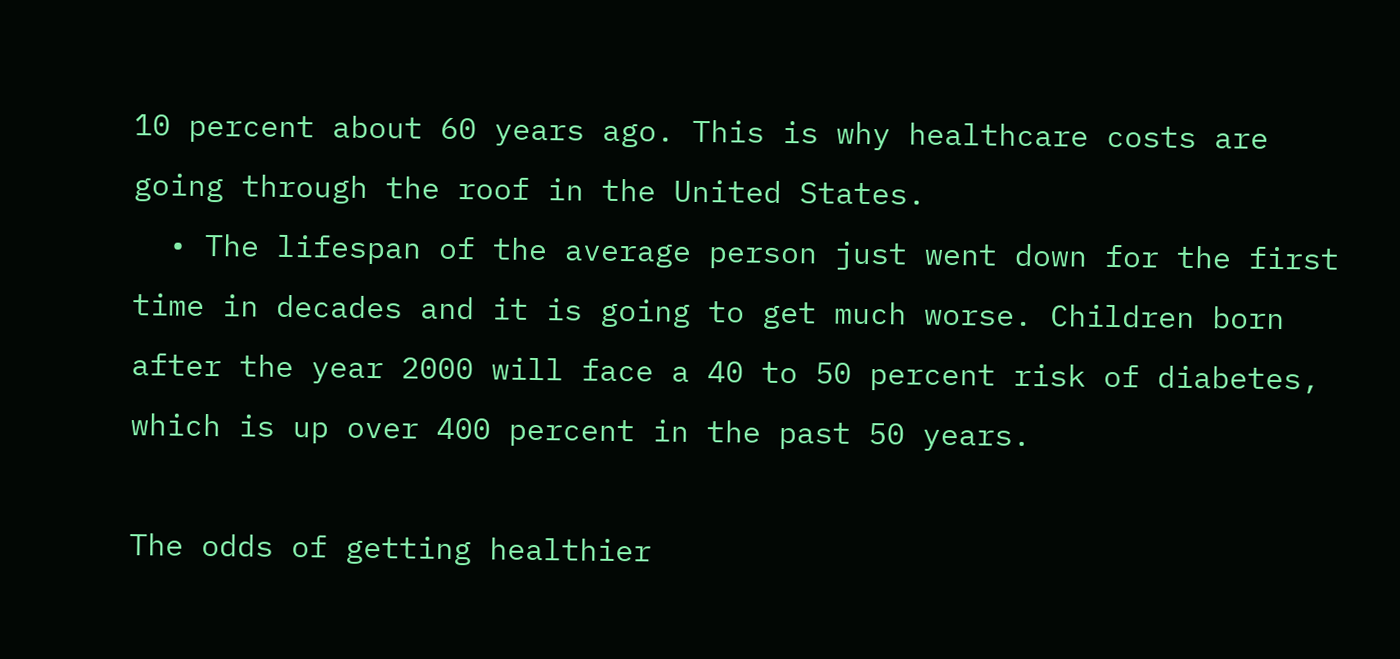10 percent about 60 years ago. This is why healthcare costs are going through the roof in the United States.
  • The lifespan of the average person just went down for the first time in decades and it is going to get much worse. Children born after the year 2000 will face a 40 to 50 percent risk of diabetes, which is up over 400 percent in the past 50 years.

The odds of getting healthier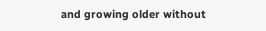and growing older without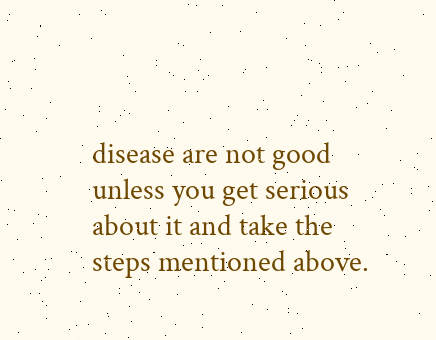disease are not good unless you get serious about it and take the steps mentioned above.